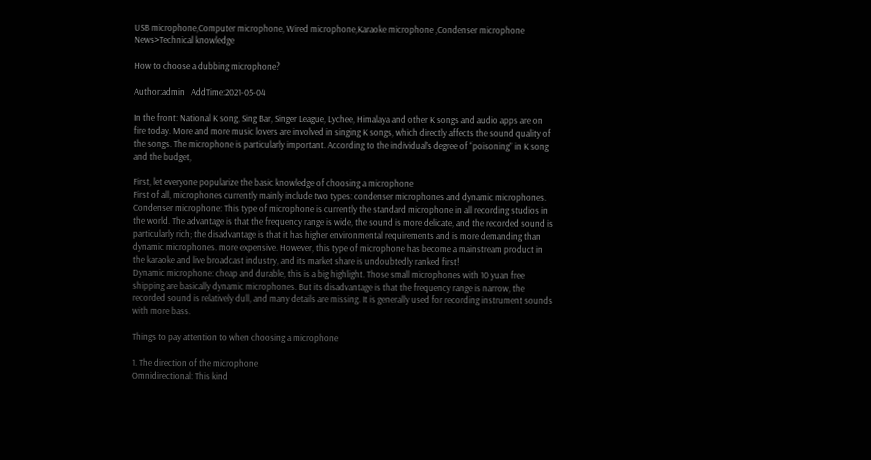USB microphone,Computer microphone, Wired microphone,Karaoke microphone ,Condenser microphone
News>Technical knowledge

How to choose a dubbing microphone?

Author:admin   AddTime:2021-05-04

In the front: National K song, Sing Bar, Singer League, Lychee, Himalaya and other K songs and audio apps are on fire today. More and more music lovers are involved in singing K songs, which directly affects the sound quality of the songs. The microphone is particularly important. According to the individual’s degree of “poisoning” in K song and the budget,

First, let everyone popularize the basic knowledge of choosing a microphone
First of all, microphones currently mainly include two types: condenser microphones and dynamic microphones.
Condenser microphone: This type of microphone is currently the standard microphone in all recording studios in the world. The advantage is that the frequency range is wide, the sound is more delicate, and the recorded sound is particularly rich; the disadvantage is that it has higher environmental requirements and is more demanding than dynamic microphones. more expensive. However, this type of microphone has become a mainstream product in the karaoke and live broadcast industry, and its market share is undoubtedly ranked first!
Dynamic microphone: cheap and durable, this is a big highlight. Those small microphones with 10 yuan free shipping are basically dynamic microphones. But its disadvantage is that the frequency range is narrow, the recorded sound is relatively dull, and many details are missing. It is generally used for recording instrument sounds with more bass.

Things to pay attention to when choosing a microphone

1. The direction of the microphone
Omnidirectional: This kind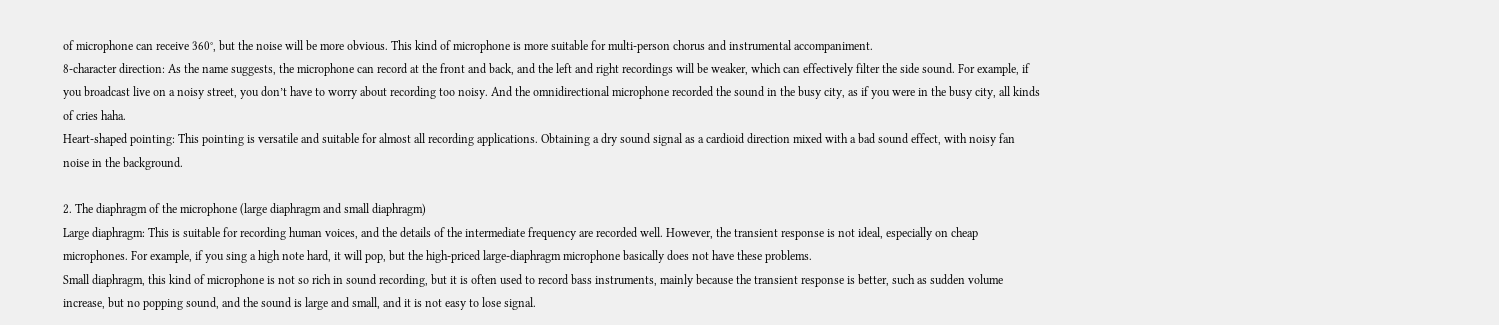of microphone can receive 360°, but the noise will be more obvious. This kind of microphone is more suitable for multi-person chorus and instrumental accompaniment.
8-character direction: As the name suggests, the microphone can record at the front and back, and the left and right recordings will be weaker, which can effectively filter the side sound. For example, if you broadcast live on a noisy street, you don’t have to worry about recording too noisy. And the omnidirectional microphone recorded the sound in the busy city, as if you were in the busy city, all kinds of cries haha.
Heart-shaped pointing: This pointing is versatile and suitable for almost all recording applications. Obtaining a dry sound signal as a cardioid direction mixed with a bad sound effect, with noisy fan noise in the background.

2. The diaphragm of the microphone (large diaphragm and small diaphragm)
Large diaphragm: This is suitable for recording human voices, and the details of the intermediate frequency are recorded well. However, the transient response is not ideal, especially on cheap microphones. For example, if you sing a high note hard, it will pop, but the high-priced large-diaphragm microphone basically does not have these problems.
Small diaphragm, this kind of microphone is not so rich in sound recording, but it is often used to record bass instruments, mainly because the transient response is better, such as sudden volume increase, but no popping sound, and the sound is large and small, and it is not easy to lose signal.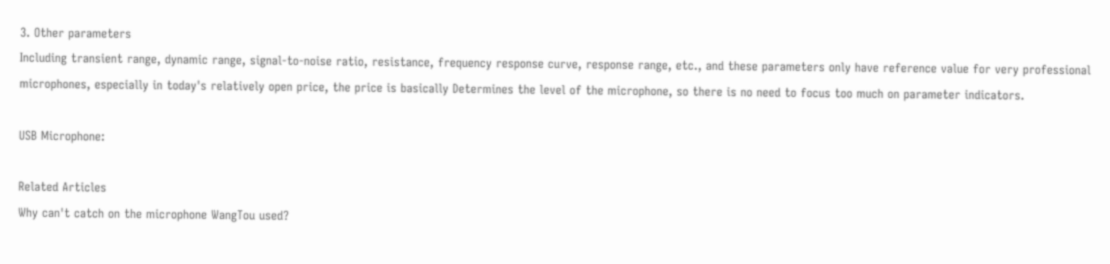3. Other parameters
Including transient range, dynamic range, signal-to-noise ratio, resistance, frequency response curve, response range, etc., and these parameters only have reference value for very professional microphones, especially in today's relatively open price, the price is basically Determines the level of the microphone, so there is no need to focus too much on parameter indicators.

USB Microphone:

Related Articles
Why can't catch on the microphone WangTou used?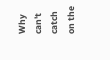Why can't catch on the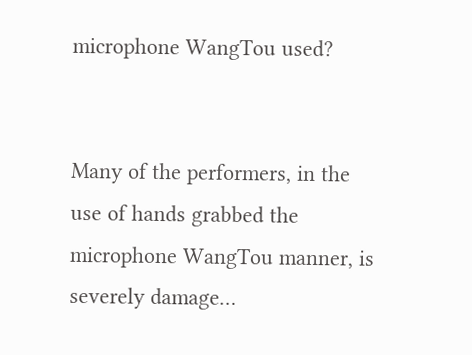microphone WangTou used?


Many of the performers, in the use of hands grabbed the microphone WangTou manner, is severely damage…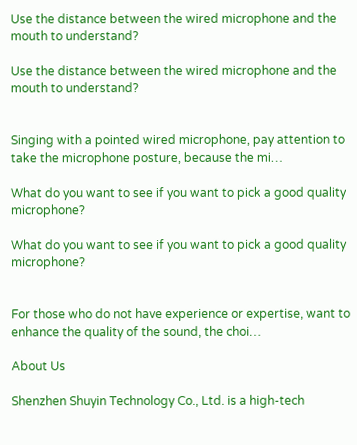Use the distance between the wired microphone and the mouth to understand?

Use the distance between the wired microphone and the mouth to understand?


Singing with a pointed wired microphone, pay attention to take the microphone posture, because the mi…

What do you want to see if you want to pick a good quality microphone?

What do you want to see if you want to pick a good quality microphone?


For those who do not have experience or expertise, want to enhance the quality of the sound, the choi…

About Us

Shenzhen Shuyin Technology Co., Ltd. is a high-tech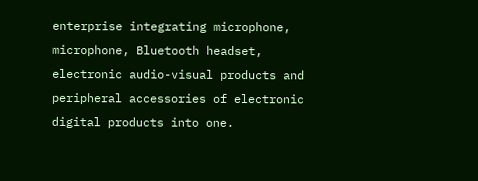enterprise integrating microphone, microphone, Bluetooth headset, electronic audio-visual products and peripheral accessories of electronic digital products into one.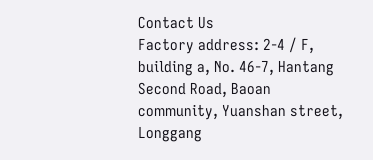Contact Us
Factory address: 2-4 / F, building a, No. 46-7, Hantang Second Road, Baoan community, Yuanshan street, Longgang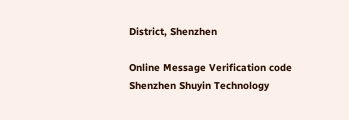District, Shenzhen

Online Message Verification code
Shenzhen Shuyin Technology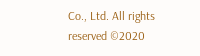Co., Ltd. All rights reserved ©2020